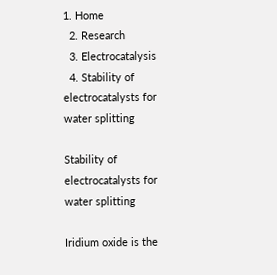1. Home
  2. Research
  3. Electrocatalysis
  4. Stability of electrocatalysts for water splitting

Stability of electrocatalysts for water splitting

Iridium oxide is the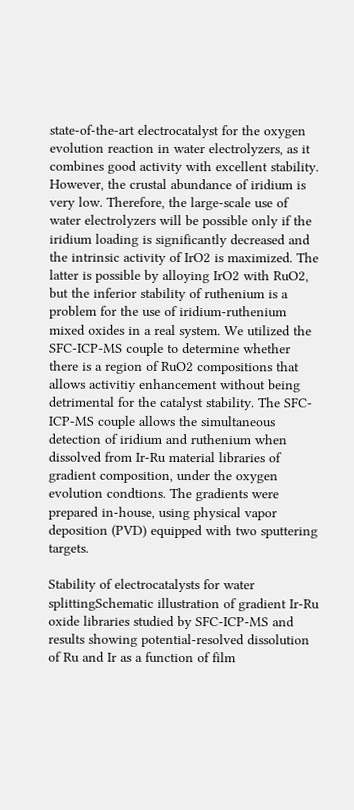state-of-the-art electrocatalyst for the oxygen evolution reaction in water electrolyzers, as it combines good activity with excellent stability. However, the crustal abundance of iridium is very low. Therefore, the large-scale use of water electrolyzers will be possible only if the iridium loading is significantly decreased and the intrinsic activity of IrO2 is maximized. The latter is possible by alloying IrO2 with RuO2, but the inferior stability of ruthenium is a problem for the use of iridium-ruthenium mixed oxides in a real system. We utilized the SFC-ICP-MS couple to determine whether there is a region of RuO2 compositions that allows activitiy enhancement without being detrimental for the catalyst stability. The SFC-ICP-MS couple allows the simultaneous detection of iridium and ruthenium when dissolved from Ir-Ru material libraries of gradient composition, under the oxygen evolution condtions. The gradients were prepared in-house, using physical vapor deposition (PVD) equipped with two sputtering targets.

Stability of electrocatalysts for water splittingSchematic illustration of gradient Ir-Ru oxide libraries studied by SFC-ICP-MS and results showing potential-resolved dissolution of Ru and Ir as a function of film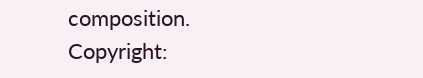composition.
Copyright: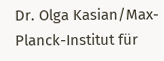Dr. Olga Kasian/Max-Planck-Institut für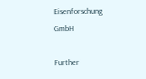Eisenforschung GmbH

Further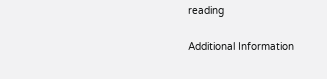reading

Additional Information